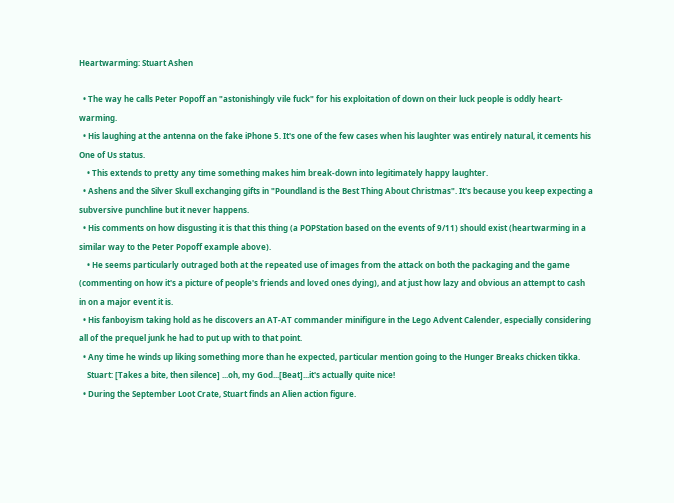Heartwarming: Stuart Ashen

  • The way he calls Peter Popoff an "astonishingly vile fuck" for his exploitation of down on their luck people is oddly heart-warming.
  • His laughing at the antenna on the fake iPhone 5. It's one of the few cases when his laughter was entirely natural, it cements his One of Us status.
    • This extends to pretty any time something makes him break-down into legitimately happy laughter.
  • Ashens and the Silver Skull exchanging gifts in "Poundland is the Best Thing About Christmas". It's because you keep expecting a subversive punchline but it never happens.
  • His comments on how disgusting it is that this thing (a POPStation based on the events of 9/11) should exist (heartwarming in a similar way to the Peter Popoff example above).
    • He seems particularly outraged both at the repeated use of images from the attack on both the packaging and the game (commenting on how it's a picture of people's friends and loved ones dying), and at just how lazy and obvious an attempt to cash in on a major event it is.
  • His fanboyism taking hold as he discovers an AT-AT commander minifigure in the Lego Advent Calender, especially considering all of the prequel junk he had to put up with to that point.
  • Any time he winds up liking something more than he expected, particular mention going to the Hunger Breaks chicken tikka.
    Stuart: [Takes a bite, then silence] ...oh, my God...[Beat]...it's actually quite nice!
  • During the September Loot Crate, Stuart finds an Alien action figure.